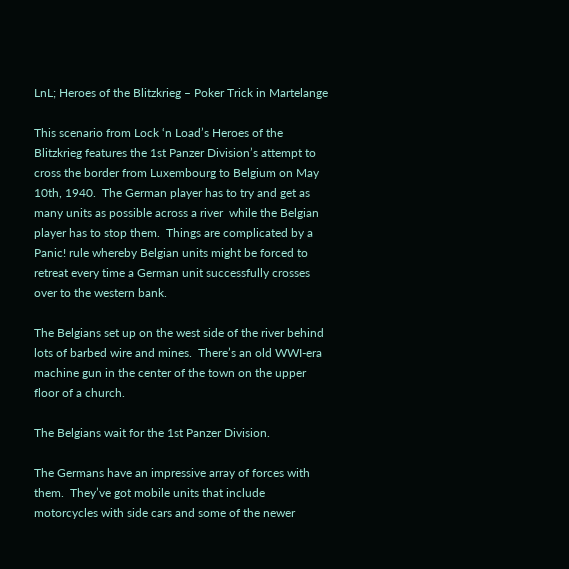LnL; Heroes of the Blitzkrieg – Poker Trick in Martelange

This scenario from Lock ‘n Load’s Heroes of the Blitzkrieg features the 1st Panzer Division’s attempt to cross the border from Luxembourg to Belgium on May 10th, 1940.  The German player has to try and get as many units as possible across a river  while the Belgian player has to stop them.  Things are complicated by a Panic! rule whereby Belgian units might be forced to retreat every time a German unit successfully crosses over to the western bank.

The Belgians set up on the west side of the river behind lots of barbed wire and mines.  There’s an old WWI-era machine gun in the center of the town on the upper floor of a church.

The Belgians wait for the 1st Panzer Division.

The Germans have an impressive array of forces with them.  They’ve got mobile units that include motorcycles with side cars and some of the newer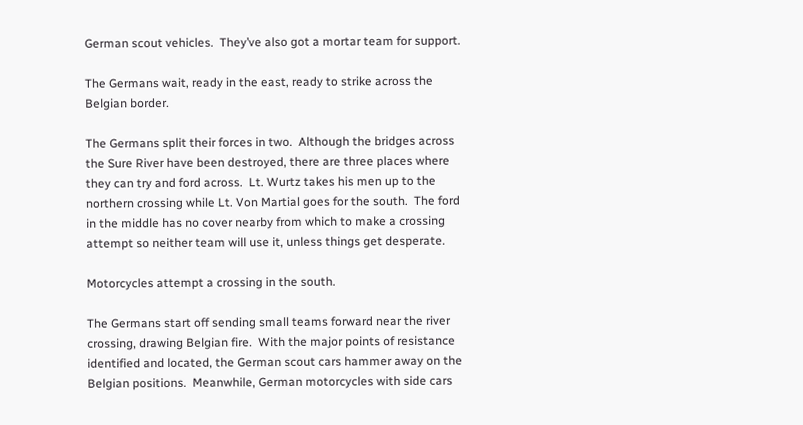German scout vehicles.  They’ve also got a mortar team for support.

The Germans wait, ready in the east, ready to strike across the Belgian border.

The Germans split their forces in two.  Although the bridges across the Sure River have been destroyed, there are three places where they can try and ford across.  Lt. Wurtz takes his men up to the northern crossing while Lt. Von Martial goes for the south.  The ford in the middle has no cover nearby from which to make a crossing attempt so neither team will use it, unless things get desperate.

Motorcycles attempt a crossing in the south.

The Germans start off sending small teams forward near the river crossing, drawing Belgian fire.  With the major points of resistance identified and located, the German scout cars hammer away on the Belgian positions.  Meanwhile, German motorcycles with side cars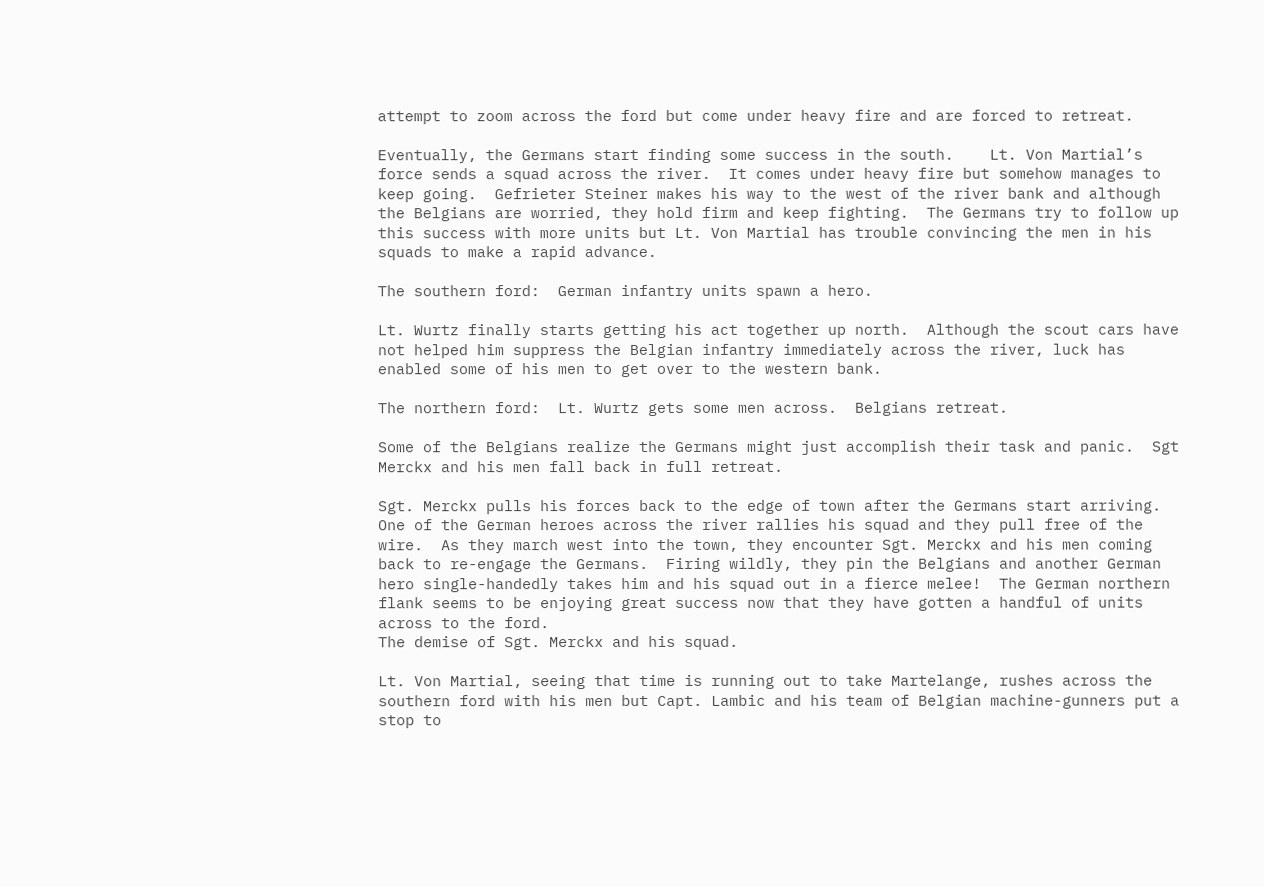attempt to zoom across the ford but come under heavy fire and are forced to retreat.

Eventually, the Germans start finding some success in the south.    Lt. Von Martial’s force sends a squad across the river.  It comes under heavy fire but somehow manages to keep going.  Gefrieter Steiner makes his way to the west of the river bank and although the Belgians are worried, they hold firm and keep fighting.  The Germans try to follow up this success with more units but Lt. Von Martial has trouble convincing the men in his squads to make a rapid advance.

The southern ford:  German infantry units spawn a hero.

Lt. Wurtz finally starts getting his act together up north.  Although the scout cars have not helped him suppress the Belgian infantry immediately across the river, luck has enabled some of his men to get over to the western bank.

The northern ford:  Lt. Wurtz gets some men across.  Belgians retreat.

Some of the Belgians realize the Germans might just accomplish their task and panic.  Sgt Merckx and his men fall back in full retreat.

Sgt. Merckx pulls his forces back to the edge of town after the Germans start arriving.
One of the German heroes across the river rallies his squad and they pull free of the wire.  As they march west into the town, they encounter Sgt. Merckx and his men coming back to re-engage the Germans.  Firing wildly, they pin the Belgians and another German hero single-handedly takes him and his squad out in a fierce melee!  The German northern flank seems to be enjoying great success now that they have gotten a handful of units across to the ford.
The demise of Sgt. Merckx and his squad.

Lt. Von Martial, seeing that time is running out to take Martelange, rushes across the southern ford with his men but Capt. Lambic and his team of Belgian machine-gunners put a stop to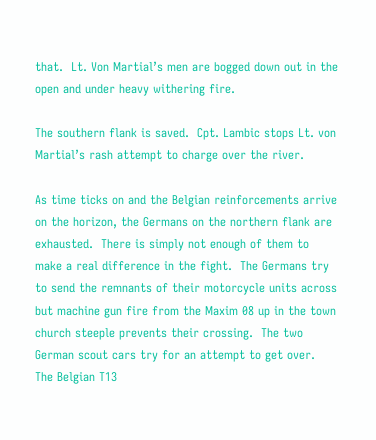that.  Lt. Von Martial’s men are bogged down out in the open and under heavy withering fire.

The southern flank is saved.  Cpt. Lambic stops Lt. von Martial’s rash attempt to charge over the river.

As time ticks on and the Belgian reinforcements arrive on the horizon, the Germans on the northern flank are exhausted.  There is simply not enough of them to make a real difference in the fight.  The Germans try to send the remnants of their motorcycle units across but machine gun fire from the Maxim 08 up in the town church steeple prevents their crossing.  The two German scout cars try for an attempt to get over.  The Belgian T13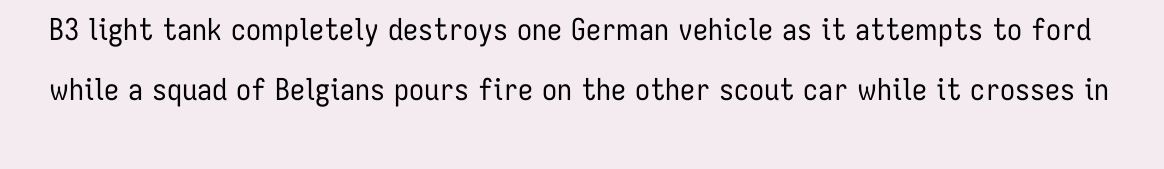B3 light tank completely destroys one German vehicle as it attempts to ford while a squad of Belgians pours fire on the other scout car while it crosses in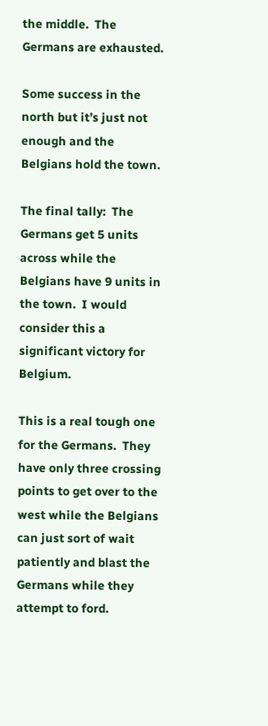the middle.  The Germans are exhausted.

Some success in the north but it’s just not enough and the Belgians hold the town.

The final tally:  The Germans get 5 units across while the Belgians have 9 units in the town.  I would consider this a significant victory for Belgium.

This is a real tough one for the Germans.  They have only three crossing points to get over to the west while the Belgians can just sort of wait patiently and blast the Germans while they attempt to ford.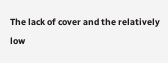The lack of cover and the relatively low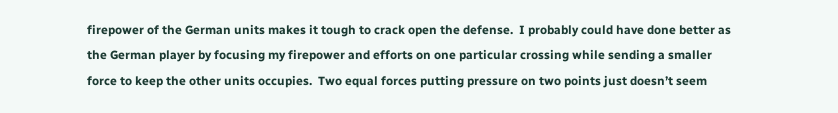firepower of the German units makes it tough to crack open the defense.  I probably could have done better as the German player by focusing my firepower and efforts on one particular crossing while sending a smaller force to keep the other units occupies.  Two equal forces putting pressure on two points just doesn’t seem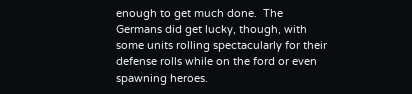enough to get much done.  The Germans did get lucky, though, with some units rolling spectacularly for their defense rolls while on the ford or even spawning heroes.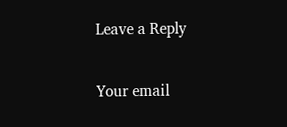Leave a Reply

Your email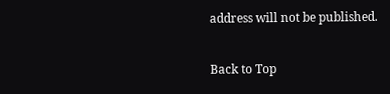address will not be published.

Back to Top